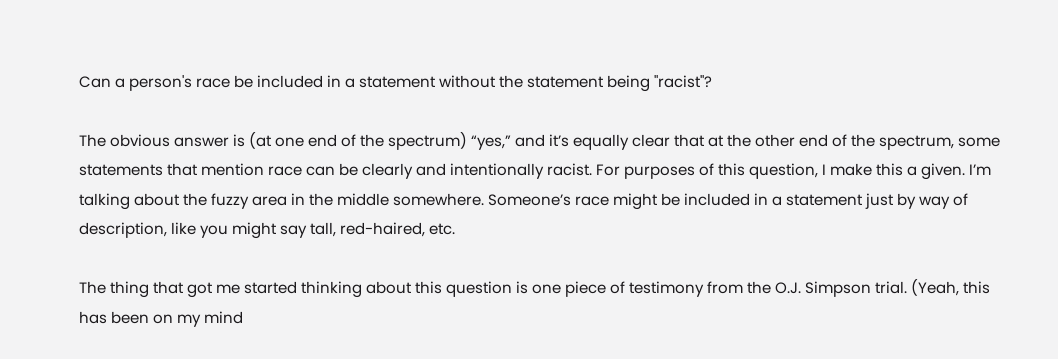Can a person's race be included in a statement without the statement being "racist"?

The obvious answer is (at one end of the spectrum) “yes,” and it’s equally clear that at the other end of the spectrum, some statements that mention race can be clearly and intentionally racist. For purposes of this question, I make this a given. I’m talking about the fuzzy area in the middle somewhere. Someone’s race might be included in a statement just by way of description, like you might say tall, red-haired, etc.

The thing that got me started thinking about this question is one piece of testimony from the O.J. Simpson trial. (Yeah, this has been on my mind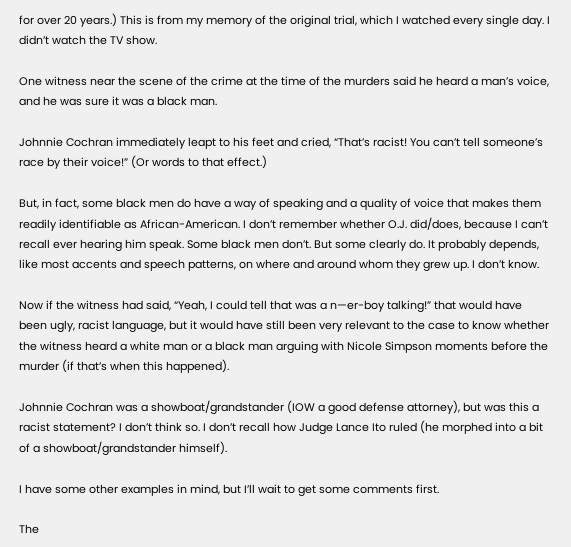for over 20 years.) This is from my memory of the original trial, which I watched every single day. I didn’t watch the TV show.

One witness near the scene of the crime at the time of the murders said he heard a man’s voice, and he was sure it was a black man.

Johnnie Cochran immediately leapt to his feet and cried, “That’s racist! You can’t tell someone’s race by their voice!” (Or words to that effect.)

But, in fact, some black men do have a way of speaking and a quality of voice that makes them readily identifiable as African-American. I don’t remember whether O.J. did/does, because I can’t recall ever hearing him speak. Some black men don’t. But some clearly do. It probably depends, like most accents and speech patterns, on where and around whom they grew up. I don’t know.

Now if the witness had said, “Yeah, I could tell that was a n—er-boy talking!” that would have been ugly, racist language, but it would have still been very relevant to the case to know whether the witness heard a white man or a black man arguing with Nicole Simpson moments before the murder (if that’s when this happened).

Johnnie Cochran was a showboat/grandstander (IOW a good defense attorney), but was this a racist statement? I don’t think so. I don’t recall how Judge Lance Ito ruled (he morphed into a bit of a showboat/grandstander himself).

I have some other examples in mind, but I’ll wait to get some comments first.

The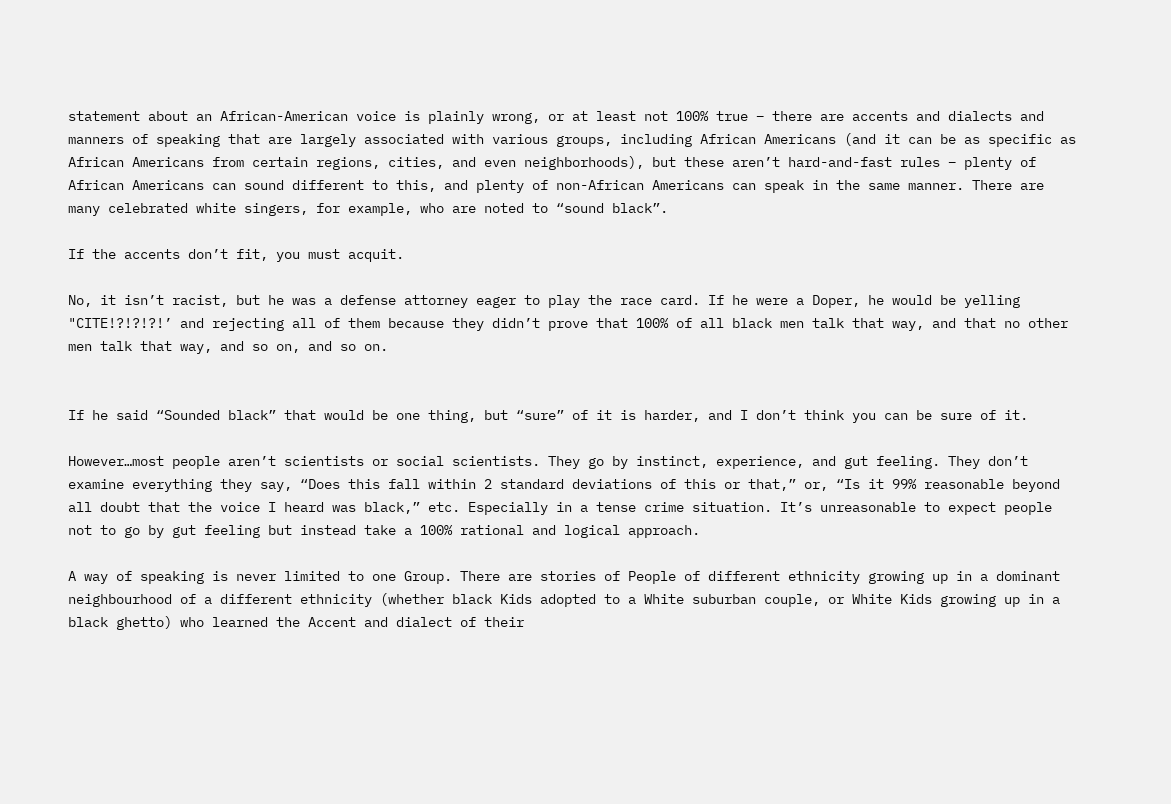statement about an African-American voice is plainly wrong, or at least not 100% true – there are accents and dialects and manners of speaking that are largely associated with various groups, including African Americans (and it can be as specific as African Americans from certain regions, cities, and even neighborhoods), but these aren’t hard-and-fast rules – plenty of African Americans can sound different to this, and plenty of non-African Americans can speak in the same manner. There are many celebrated white singers, for example, who are noted to “sound black”.

If the accents don’t fit, you must acquit.

No, it isn’t racist, but he was a defense attorney eager to play the race card. If he were a Doper, he would be yelling "CITE!?!?!?!’ and rejecting all of them because they didn’t prove that 100% of all black men talk that way, and that no other men talk that way, and so on, and so on.


If he said “Sounded black” that would be one thing, but “sure” of it is harder, and I don’t think you can be sure of it.

However…most people aren’t scientists or social scientists. They go by instinct, experience, and gut feeling. They don’t examine everything they say, “Does this fall within 2 standard deviations of this or that,” or, “Is it 99% reasonable beyond all doubt that the voice I heard was black,” etc. Especially in a tense crime situation. It’s unreasonable to expect people not to go by gut feeling but instead take a 100% rational and logical approach.

A way of speaking is never limited to one Group. There are stories of People of different ethnicity growing up in a dominant neighbourhood of a different ethnicity (whether black Kids adopted to a White suburban couple, or White Kids growing up in a black ghetto) who learned the Accent and dialect of their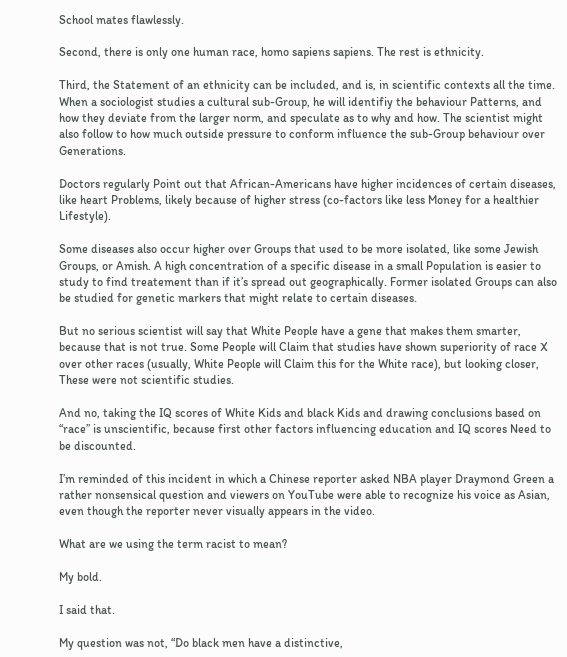School mates flawlessly.

Second, there is only one human race, homo sapiens sapiens. The rest is ethnicity.

Third, the Statement of an ethnicity can be included, and is, in scientific contexts all the time. When a sociologist studies a cultural sub-Group, he will identifiy the behaviour Patterns, and how they deviate from the larger norm, and speculate as to why and how. The scientist might also follow to how much outside pressure to conform influence the sub-Group behaviour over Generations.

Doctors regularly Point out that African-Americans have higher incidences of certain diseases, like heart Problems, likely because of higher stress (co-factors like less Money for a healthier Lifestyle).

Some diseases also occur higher over Groups that used to be more isolated, like some Jewish Groups, or Amish. A high concentration of a specific disease in a small Population is easier to study to find treatement than if it’s spread out geographically. Former isolated Groups can also be studied for genetic markers that might relate to certain diseases.

But no serious scientist will say that White People have a gene that makes them smarter, because that is not true. Some People will Claim that studies have shown superiority of race X over other races (usually, White People will Claim this for the White race), but looking closer, These were not scientific studies.

And no, taking the IQ scores of White Kids and black Kids and drawing conclusions based on “race” is unscientific, because first other factors influencing education and IQ scores Need to be discounted.

I’m reminded of this incident in which a Chinese reporter asked NBA player Draymond Green a rather nonsensical question and viewers on YouTube were able to recognize his voice as Asian, even though the reporter never visually appears in the video.

What are we using the term racist to mean?

My bold.

I said that.

My question was not, “Do black men have a distinctive,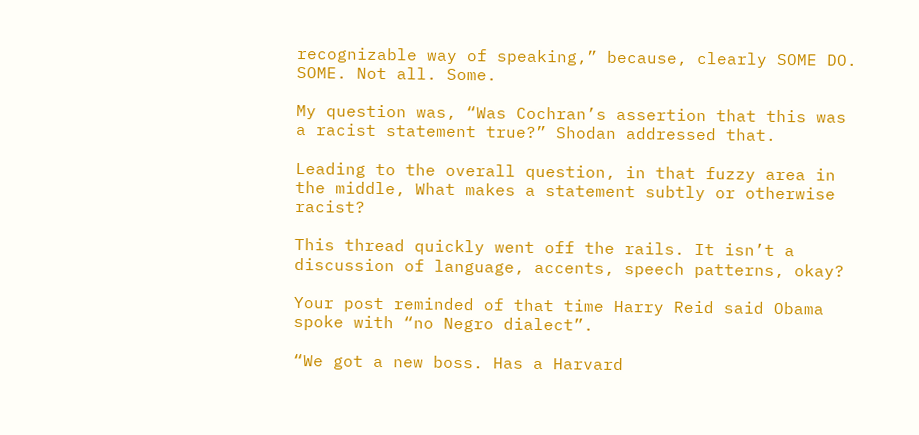recognizable way of speaking,” because, clearly SOME DO. SOME. Not all. Some.

My question was, “Was Cochran’s assertion that this was a racist statement true?” Shodan addressed that.

Leading to the overall question, in that fuzzy area in the middle, What makes a statement subtly or otherwise racist?

This thread quickly went off the rails. It isn’t a discussion of language, accents, speech patterns, okay?

Your post reminded of that time Harry Reid said Obama spoke with “no Negro dialect”.

“We got a new boss. Has a Harvard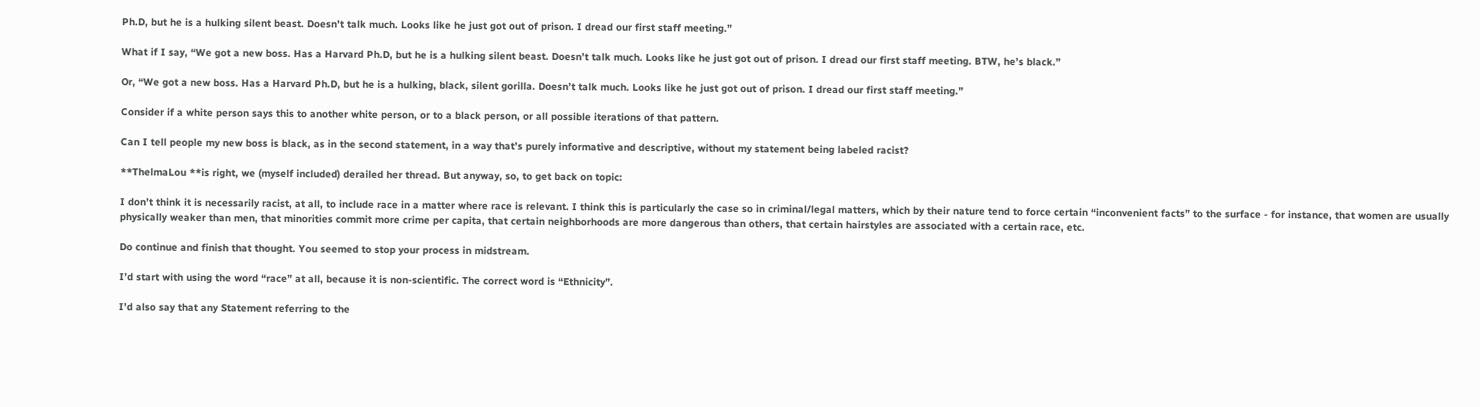Ph.D, but he is a hulking silent beast. Doesn’t talk much. Looks like he just got out of prison. I dread our first staff meeting.”

What if I say, “We got a new boss. Has a Harvard Ph.D, but he is a hulking silent beast. Doesn’t talk much. Looks like he just got out of prison. I dread our first staff meeting. BTW, he’s black.”

Or, “We got a new boss. Has a Harvard Ph.D, but he is a hulking, black, silent gorilla. Doesn’t talk much. Looks like he just got out of prison. I dread our first staff meeting.”

Consider if a white person says this to another white person, or to a black person, or all possible iterations of that pattern.

Can I tell people my new boss is black, as in the second statement, in a way that’s purely informative and descriptive, without my statement being labeled racist?

**ThelmaLou **is right, we (myself included) derailed her thread. But anyway, so, to get back on topic:

I don’t think it is necessarily racist, at all, to include race in a matter where race is relevant. I think this is particularly the case so in criminal/legal matters, which by their nature tend to force certain “inconvenient facts” to the surface - for instance, that women are usually physically weaker than men, that minorities commit more crime per capita, that certain neighborhoods are more dangerous than others, that certain hairstyles are associated with a certain race, etc.

Do continue and finish that thought. You seemed to stop your process in midstream.

I’d start with using the word “race” at all, because it is non-scientific. The correct word is “Ethnicity”.

I’d also say that any Statement referring to the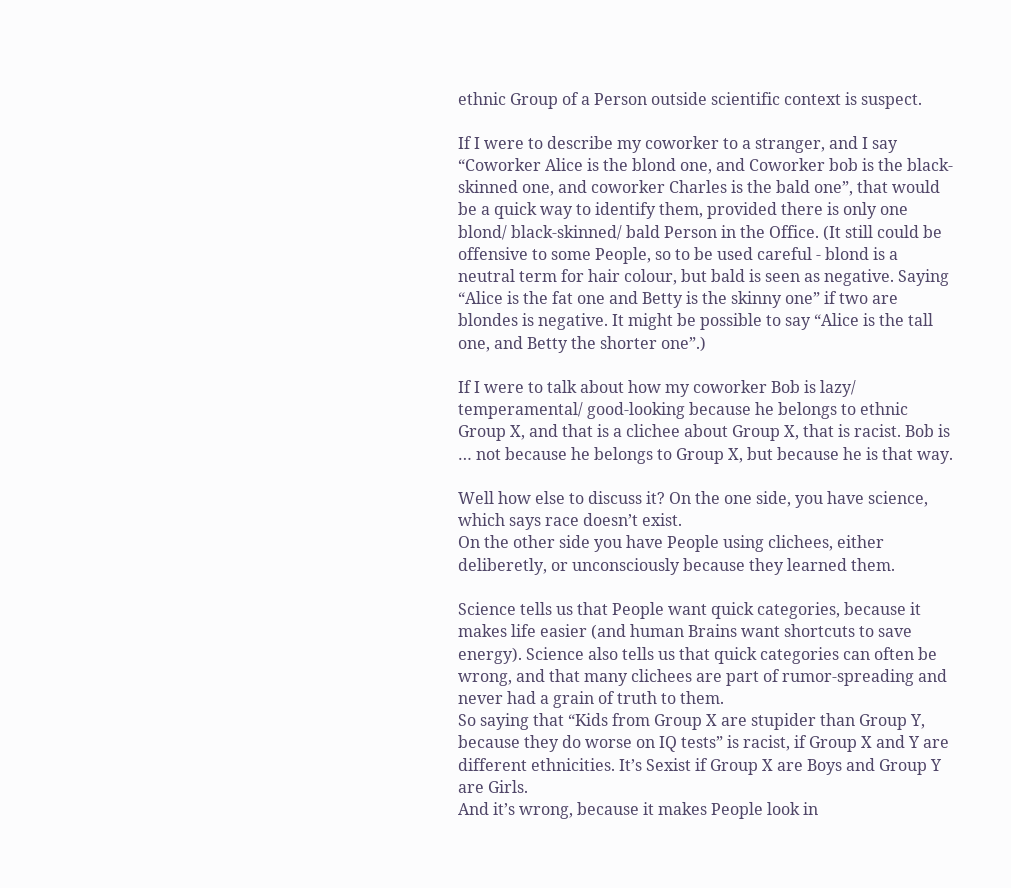ethnic Group of a Person outside scientific context is suspect.

If I were to describe my coworker to a stranger, and I say “Coworker Alice is the blond one, and Coworker bob is the black-skinned one, and coworker Charles is the bald one”, that would be a quick way to identify them, provided there is only one blond/ black-skinned/ bald Person in the Office. (It still could be offensive to some People, so to be used careful - blond is a neutral term for hair colour, but bald is seen as negative. Saying “Alice is the fat one and Betty is the skinny one” if two are blondes is negative. It might be possible to say “Alice is the tall one, and Betty the shorter one”.)

If I were to talk about how my coworker Bob is lazy/ temperamental/ good-looking because he belongs to ethnic Group X, and that is a clichee about Group X, that is racist. Bob is … not because he belongs to Group X, but because he is that way.

Well how else to discuss it? On the one side, you have science, which says race doesn’t exist.
On the other side you have People using clichees, either deliberetly, or unconsciously because they learned them.

Science tells us that People want quick categories, because it makes life easier (and human Brains want shortcuts to save energy). Science also tells us that quick categories can often be wrong, and that many clichees are part of rumor-spreading and never had a grain of truth to them.
So saying that “Kids from Group X are stupider than Group Y, because they do worse on IQ tests” is racist, if Group X and Y are different ethnicities. It’s Sexist if Group X are Boys and Group Y are Girls.
And it’s wrong, because it makes People look in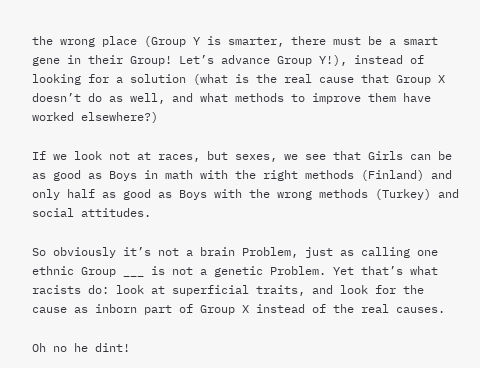the wrong place (Group Y is smarter, there must be a smart gene in their Group! Let’s advance Group Y!), instead of looking for a solution (what is the real cause that Group X doesn’t do as well, and what methods to improve them have worked elsewhere?)

If we look not at races, but sexes, we see that Girls can be as good as Boys in math with the right methods (Finland) and only half as good as Boys with the wrong methods (Turkey) and social attitudes.

So obviously it’s not a brain Problem, just as calling one ethnic Group ___ is not a genetic Problem. Yet that’s what racists do: look at superficial traits, and look for the cause as inborn part of Group X instead of the real causes.

Oh no he dint!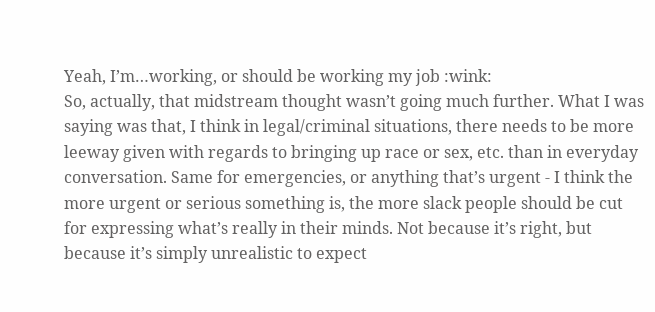Yeah, I’m…working, or should be working my job :wink:
So, actually, that midstream thought wasn’t going much further. What I was saying was that, I think in legal/criminal situations, there needs to be more leeway given with regards to bringing up race or sex, etc. than in everyday conversation. Same for emergencies, or anything that’s urgent - I think the more urgent or serious something is, the more slack people should be cut for expressing what’s really in their minds. Not because it’s right, but because it’s simply unrealistic to expect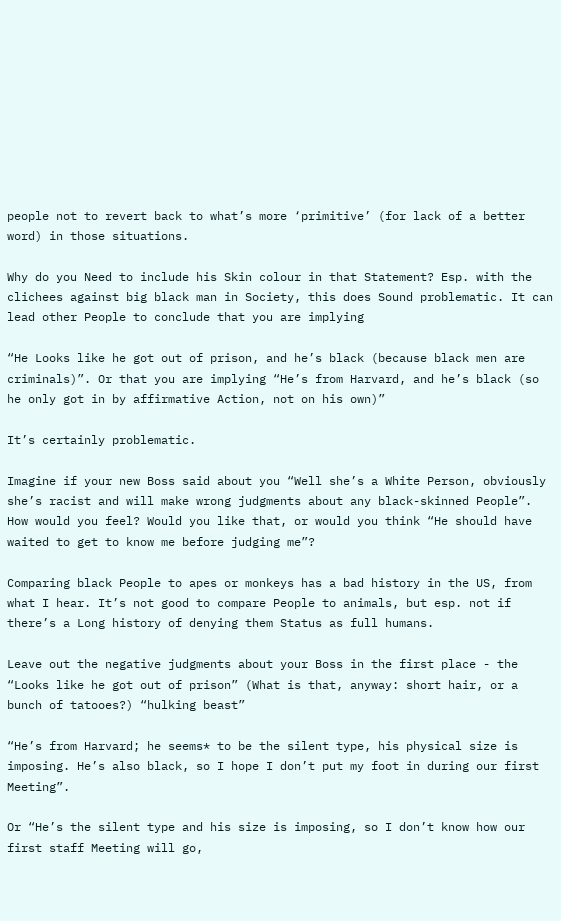people not to revert back to what’s more ‘primitive’ (for lack of a better word) in those situations.

Why do you Need to include his Skin colour in that Statement? Esp. with the clichees against big black man in Society, this does Sound problematic. It can lead other People to conclude that you are implying

“He Looks like he got out of prison, and he’s black (because black men are criminals)”. Or that you are implying “He’s from Harvard, and he’s black (so he only got in by affirmative Action, not on his own)”

It’s certainly problematic.

Imagine if your new Boss said about you “Well she’s a White Person, obviously she’s racist and will make wrong judgments about any black-skinned People”. How would you feel? Would you like that, or would you think “He should have waited to get to know me before judging me”?

Comparing black People to apes or monkeys has a bad history in the US, from what I hear. It’s not good to compare People to animals, but esp. not if there’s a Long history of denying them Status as full humans.

Leave out the negative judgments about your Boss in the first place - the “Looks like he got out of prison” (What is that, anyway: short hair, or a bunch of tatooes?) “hulking beast”

“He’s from Harvard; he seems* to be the silent type, his physical size is imposing. He’s also black, so I hope I don’t put my foot in during our first Meeting”.

Or “He’s the silent type and his size is imposing, so I don’t know how our first staff Meeting will go,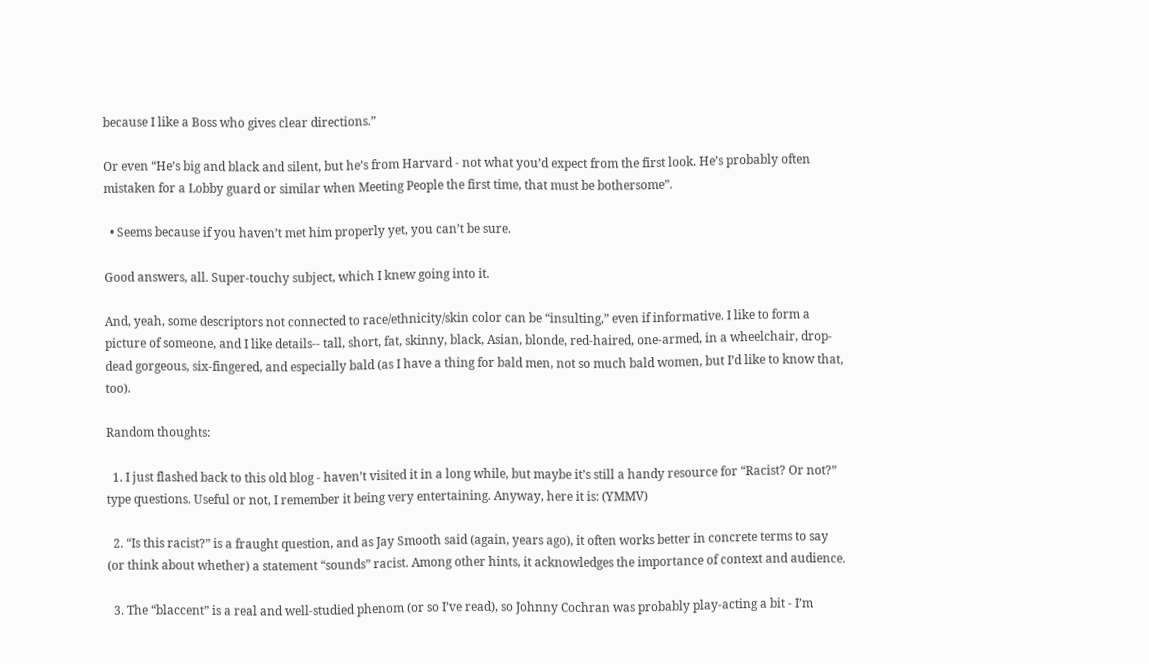because I like a Boss who gives clear directions.”

Or even “He’s big and black and silent, but he’s from Harvard - not what you’d expect from the first look. He’s probably often mistaken for a Lobby guard or similar when Meeting People the first time, that must be bothersome”.

  • Seems because if you haven’t met him properly yet, you can’t be sure.

Good answers, all. Super-touchy subject, which I knew going into it.

And, yeah, some descriptors not connected to race/ethnicity/skin color can be “insulting,” even if informative. I like to form a picture of someone, and I like details-- tall, short, fat, skinny, black, Asian, blonde, red-haired, one-armed, in a wheelchair, drop-dead gorgeous, six-fingered, and especially bald (as I have a thing for bald men, not so much bald women, but I’d like to know that, too).

Random thoughts:

  1. I just flashed back to this old blog - haven’t visited it in a long while, but maybe it’s still a handy resource for “Racist? Or not?” type questions. Useful or not, I remember it being very entertaining. Anyway, here it is: (YMMV)

  2. “Is this racist?” is a fraught question, and as Jay Smooth said (again, years ago), it often works better in concrete terms to say (or think about whether) a statement “sounds” racist. Among other hints, it acknowledges the importance of context and audience.

  3. The “blaccent” is a real and well-studied phenom (or so I’ve read), so Johnny Cochran was probably play-acting a bit - I’m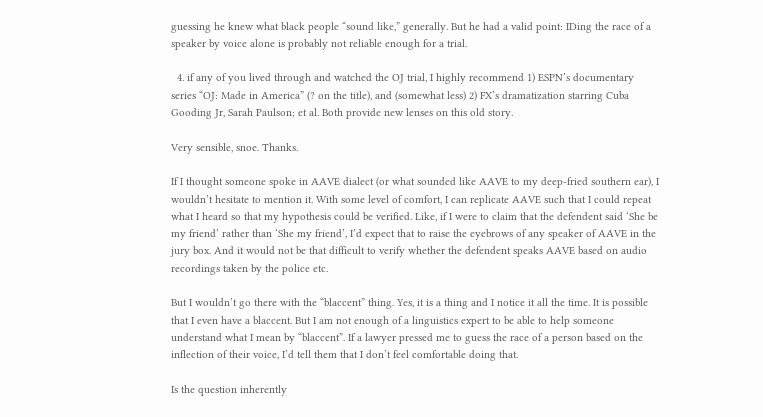guessing he knew what black people “sound like,” generally. But he had a valid point: IDing the race of a speaker by voice alone is probably not reliable enough for a trial.

  4. if any of you lived through and watched the OJ trial, I highly recommend 1) ESPN’s documentary series “OJ: Made in America” (? on the title), and (somewhat less) 2) FX’s dramatization starring Cuba Gooding Jr, Sarah Paulson; et al. Both provide new lenses on this old story.

Very sensible, snoe. Thanks.

If I thought someone spoke in AAVE dialect (or what sounded like AAVE to my deep-fried southern ear), I wouldn’t hesitate to mention it. With some level of comfort, I can replicate AAVE such that I could repeat what I heard so that my hypothesis could be verified. Like, if I were to claim that the defendent said ‘She be my friend’ rather than ‘She my friend’, I’d expect that to raise the eyebrows of any speaker of AAVE in the jury box. And it would not be that difficult to verify whether the defendent speaks AAVE based on audio recordings taken by the police etc.

But I wouldn’t go there with the “blaccent” thing. Yes, it is a thing and I notice it all the time. It is possible that I even have a blaccent. But I am not enough of a linguistics expert to be able to help someone understand what I mean by “blaccent”. If a lawyer pressed me to guess the race of a person based on the inflection of their voice, I’d tell them that I don’t feel comfortable doing that.

Is the question inherently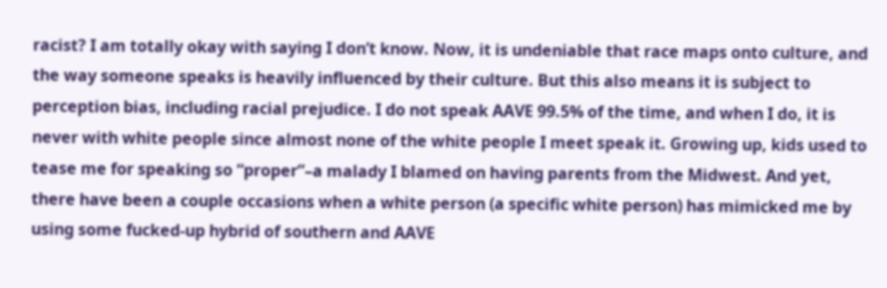racist? I am totally okay with saying I don’t know. Now, it is undeniable that race maps onto culture, and the way someone speaks is heavily influenced by their culture. But this also means it is subject to perception bias, including racial prejudice. I do not speak AAVE 99.5% of the time, and when I do, it is never with white people since almost none of the white people I meet speak it. Growing up, kids used to tease me for speaking so “proper”–a malady I blamed on having parents from the Midwest. And yet, there have been a couple occasions when a white person (a specific white person) has mimicked me by using some fucked-up hybrid of southern and AAVE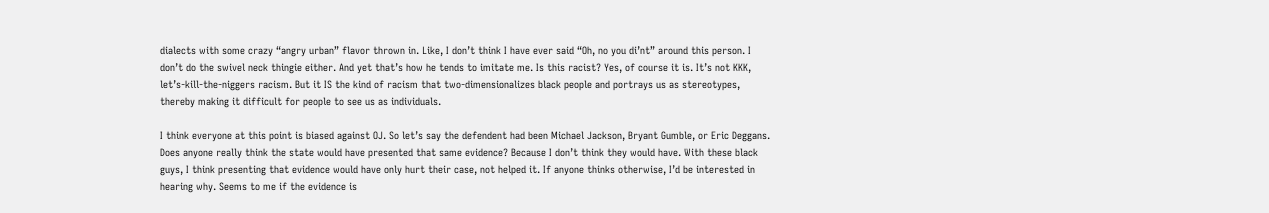dialects with some crazy “angry urban” flavor thrown in. Like, I don’t think I have ever said “Oh, no you di’nt” around this person. I don’t do the swivel neck thingie either. And yet that’s how he tends to imitate me. Is this racist? Yes, of course it is. It’s not KKK, let’s-kill-the-niggers racism. But it IS the kind of racism that two-dimensionalizes black people and portrays us as stereotypes, thereby making it difficult for people to see us as individuals.

I think everyone at this point is biased against OJ. So let’s say the defendent had been Michael Jackson, Bryant Gumble, or Eric Deggans. Does anyone really think the state would have presented that same evidence? Because I don’t think they would have. With these black guys, I think presenting that evidence would have only hurt their case, not helped it. If anyone thinks otherwise, I’d be interested in hearing why. Seems to me if the evidence is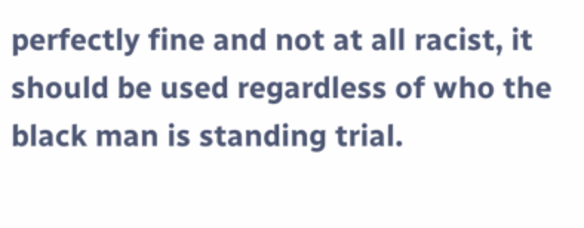perfectly fine and not at all racist, it should be used regardless of who the black man is standing trial.